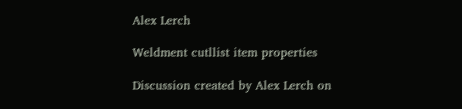Alex Lerch

Weldment cutllist item properties

Discussion created by Alex Lerch on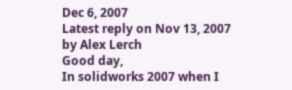Dec 6, 2007
Latest reply on Nov 13, 2007 by Alex Lerch
Good day,
In solidworks 2007 when I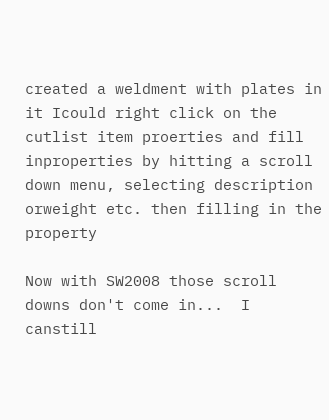created a weldment with plates in it Icould right click on the cutlist item proerties and fill inproperties by hitting a scroll down menu, selecting description orweight etc. then filling in the property

Now with SW2008 those scroll downs don't come in...  I canstill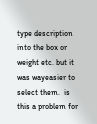type description into the box or weight etc. but it was wayeasier to select them.  is this a problem for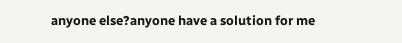anyone else?anyone have a solution for me